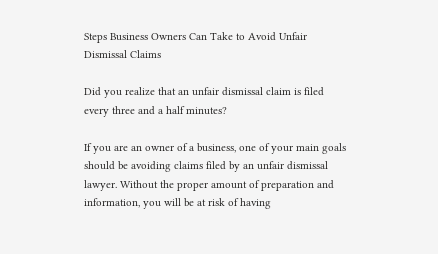Steps Business Owners Can Take to Avoid Unfair Dismissal Claims

Did you realize that an unfair dismissal claim is filed every three and a half minutes?

If you are an owner of a business, one of your main goals should be avoiding claims filed by an unfair dismissal lawyer. Without the proper amount of preparation and information, you will be at risk of having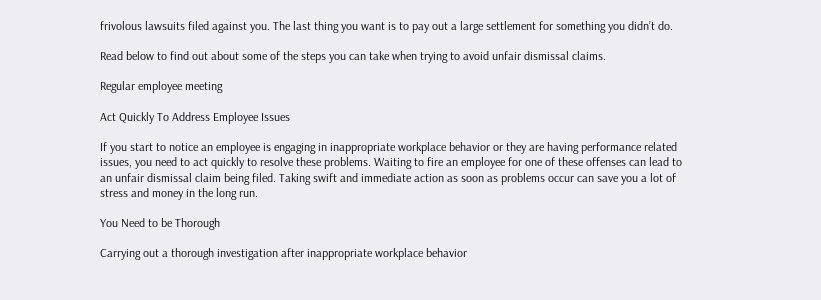frivolous lawsuits filed against you. The last thing you want is to pay out a large settlement for something you didn’t do.

Read below to find out about some of the steps you can take when trying to avoid unfair dismissal claims.

Regular employee meeting

Act Quickly To Address Employee Issues

If you start to notice an employee is engaging in inappropriate workplace behavior or they are having performance related issues, you need to act quickly to resolve these problems. Waiting to fire an employee for one of these offenses can lead to an unfair dismissal claim being filed. Taking swift and immediate action as soon as problems occur can save you a lot of stress and money in the long run.

You Need to be Thorough

Carrying out a thorough investigation after inappropriate workplace behavior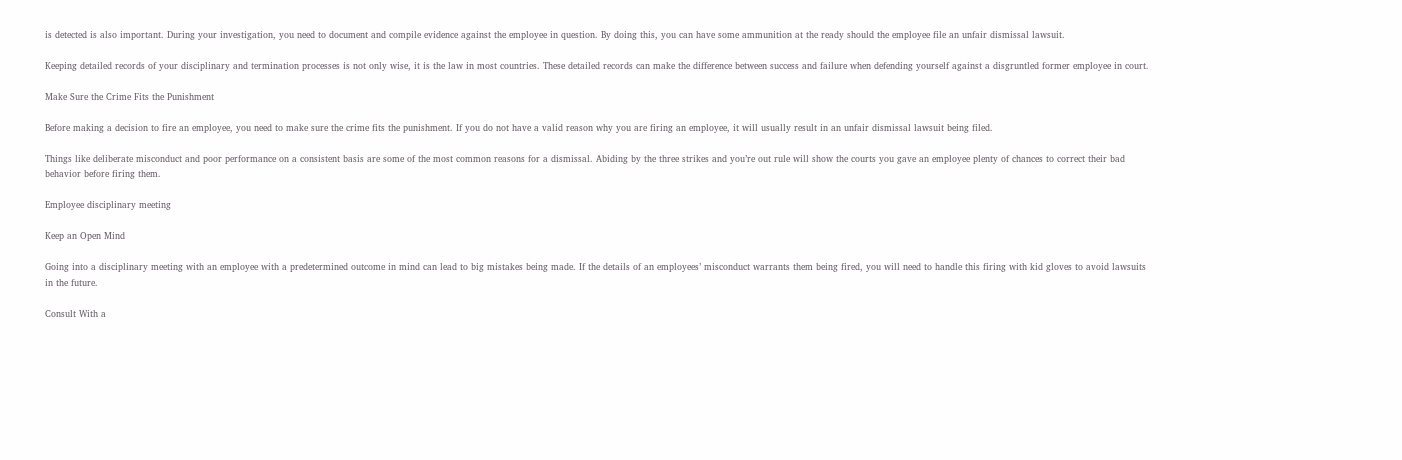is detected is also important. During your investigation, you need to document and compile evidence against the employee in question. By doing this, you can have some ammunition at the ready should the employee file an unfair dismissal lawsuit.

Keeping detailed records of your disciplinary and termination processes is not only wise, it is the law in most countries. These detailed records can make the difference between success and failure when defending yourself against a disgruntled former employee in court.

Make Sure the Crime Fits the Punishment

Before making a decision to fire an employee, you need to make sure the crime fits the punishment. If you do not have a valid reason why you are firing an employee, it will usually result in an unfair dismissal lawsuit being filed.

Things like deliberate misconduct and poor performance on a consistent basis are some of the most common reasons for a dismissal. Abiding by the three strikes and you’re out rule will show the courts you gave an employee plenty of chances to correct their bad behavior before firing them.

Employee disciplinary meeting

Keep an Open Mind

Going into a disciplinary meeting with an employee with a predetermined outcome in mind can lead to big mistakes being made. If the details of an employees’ misconduct warrants them being fired, you will need to handle this firing with kid gloves to avoid lawsuits in the future.

Consult With a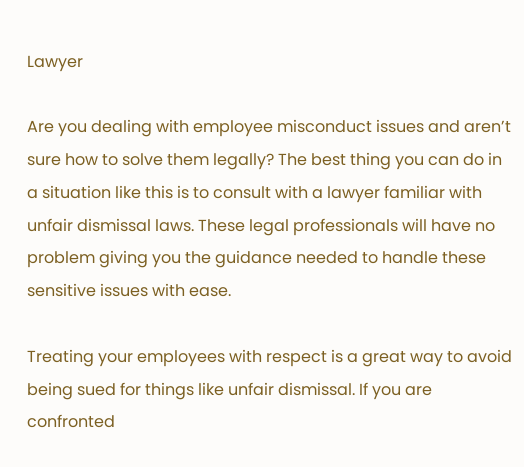Lawyer

Are you dealing with employee misconduct issues and aren’t sure how to solve them legally? The best thing you can do in a situation like this is to consult with a lawyer familiar with unfair dismissal laws. These legal professionals will have no problem giving you the guidance needed to handle these sensitive issues with ease.

Treating your employees with respect is a great way to avoid being sued for things like unfair dismissal. If you are confronted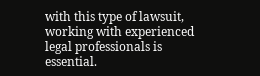with this type of lawsuit, working with experienced legal professionals is essential.